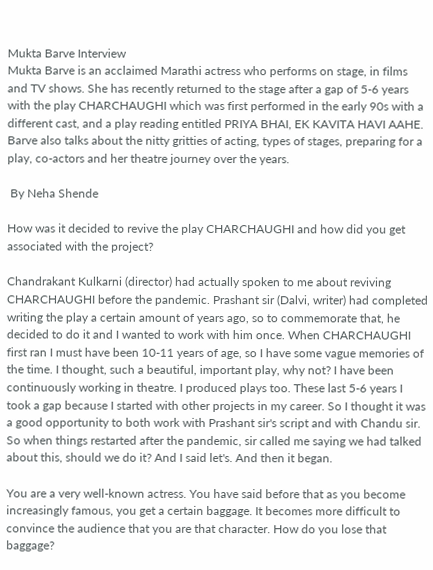Mukta Barve Interview
Mukta Barve is an acclaimed Marathi actress who performs on stage, in films and TV shows. She has recently returned to the stage after a gap of 5-6 years with the play CHARCHAUGHI which was first performed in the early 90s with a different cast, and a play reading entitled PRIYA BHAI, EK KAVITA HAVI AAHE. Barve also talks about the nitty gritties of acting, types of stages, preparing for a play, co-actors and her theatre journey over the years.

 By Neha Shende

How was it decided to revive the play CHARCHAUGHI and how did you get associated with the project?

Chandrakant Kulkarni (director) had actually spoken to me about reviving CHARCHAUGHI before the pandemic. Prashant sir (Dalvi, writer) had completed writing the play a certain amount of years ago, so to commemorate that, he decided to do it and I wanted to work with him once. When CHARCHAUGHI first ran I must have been 10-11 years of age, so I have some vague memories of the time. I thought, such a beautiful, important play, why not? I have been continuously working in theatre. I produced plays too. These last 5-6 years I took a gap because I started with other projects in my career. So I thought it was a good opportunity to both work with Prashant sir's script and with Chandu sir. So when things restarted after the pandemic, sir called me saying we had talked about this, should we do it? And I said let's. And then it began.

You are a very well-known actress. You have said before that as you become increasingly famous, you get a certain baggage. It becomes more difficult to convince the audience that you are that character. How do you lose that baggage?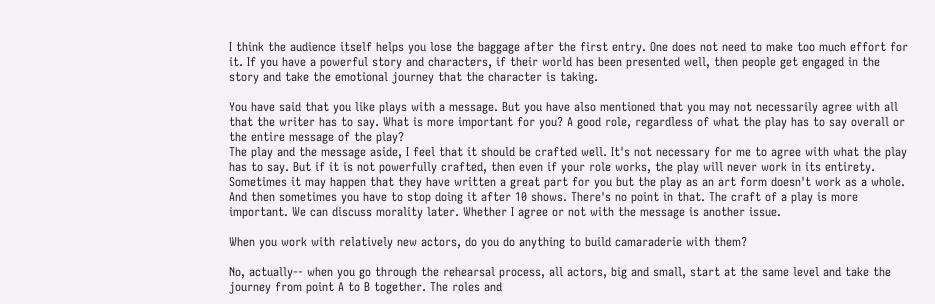I think the audience itself helps you lose the baggage after the first entry. One does not need to make too much effort for it. If you have a powerful story and characters, if their world has been presented well, then people get engaged in the story and take the emotional journey that the character is taking.

You have said that you like plays with a message. But you have also mentioned that you may not necessarily agree with all that the writer has to say. What is more important for you? A good role, regardless of what the play has to say overall or the entire message of the play?
The play and the message aside, I feel that it should be crafted well. It's not necessary for me to agree with what the play has to say. But if it is not powerfully crafted, then even if your role works, the play will never work in its entirety. Sometimes it may happen that they have written a great part for you but the play as an art form doesn't work as a whole. And then sometimes you have to stop doing it after 10 shows. There's no point in that. The craft of a play is more important. We can discuss morality later. Whether I agree or not with the message is another issue.

When you work with relatively new actors, do you do anything to build camaraderie with them?

No, actually-- when you go through the rehearsal process, all actors, big and small, start at the same level and take the journey from point A to B together. The roles and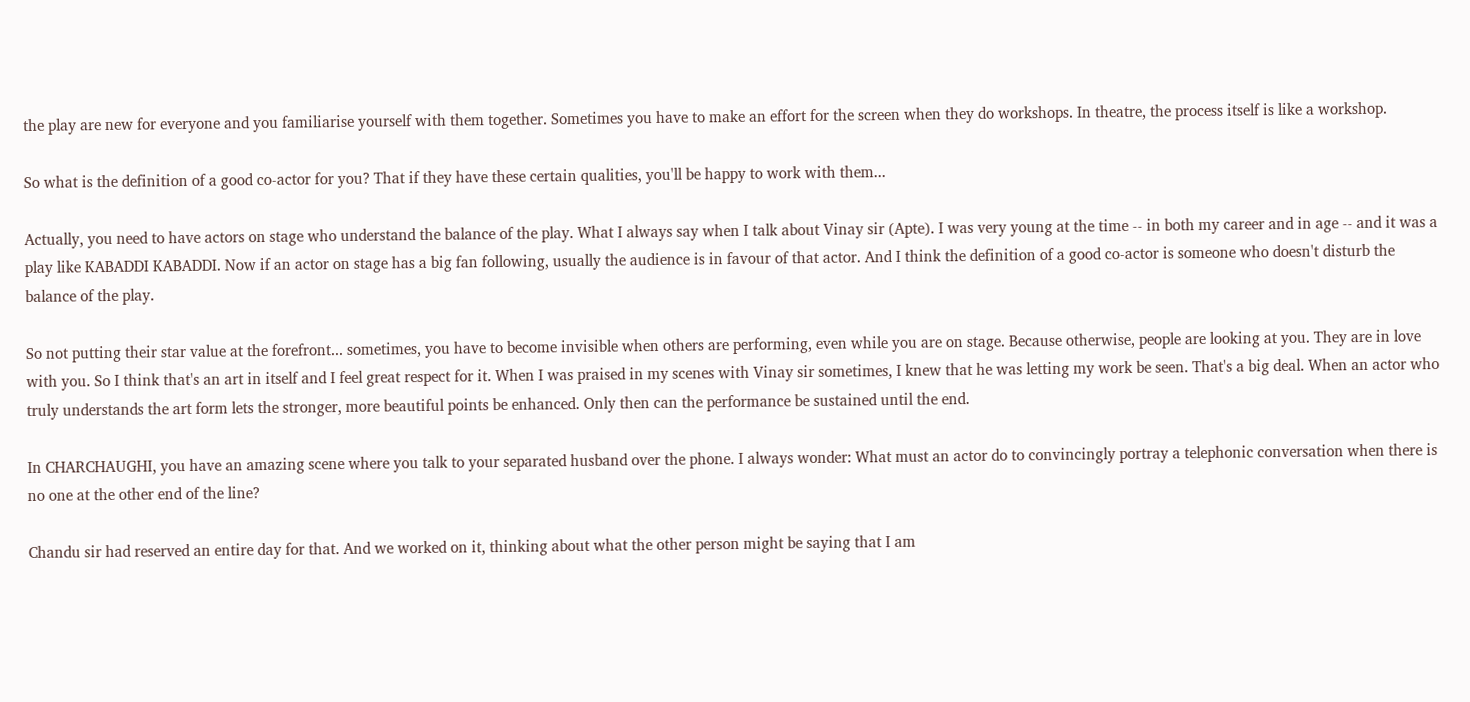the play are new for everyone and you familiarise yourself with them together. Sometimes you have to make an effort for the screen when they do workshops. In theatre, the process itself is like a workshop.

So what is the definition of a good co-actor for you? That if they have these certain qualities, you'll be happy to work with them...

Actually, you need to have actors on stage who understand the balance of the play. What I always say when I talk about Vinay sir (Apte). I was very young at the time -- in both my career and in age -- and it was a play like KABADDI KABADDI. Now if an actor on stage has a big fan following, usually the audience is in favour of that actor. And I think the definition of a good co-actor is someone who doesn't disturb the balance of the play.

So not putting their star value at the forefront... sometimes, you have to become invisible when others are performing, even while you are on stage. Because otherwise, people are looking at you. They are in love with you. So I think that's an art in itself and I feel great respect for it. When I was praised in my scenes with Vinay sir sometimes, I knew that he was letting my work be seen. That's a big deal. When an actor who truly understands the art form lets the stronger, more beautiful points be enhanced. Only then can the performance be sustained until the end.

In CHARCHAUGHI, you have an amazing scene where you talk to your separated husband over the phone. I always wonder: What must an actor do to convincingly portray a telephonic conversation when there is no one at the other end of the line?

Chandu sir had reserved an entire day for that. And we worked on it, thinking about what the other person might be saying that I am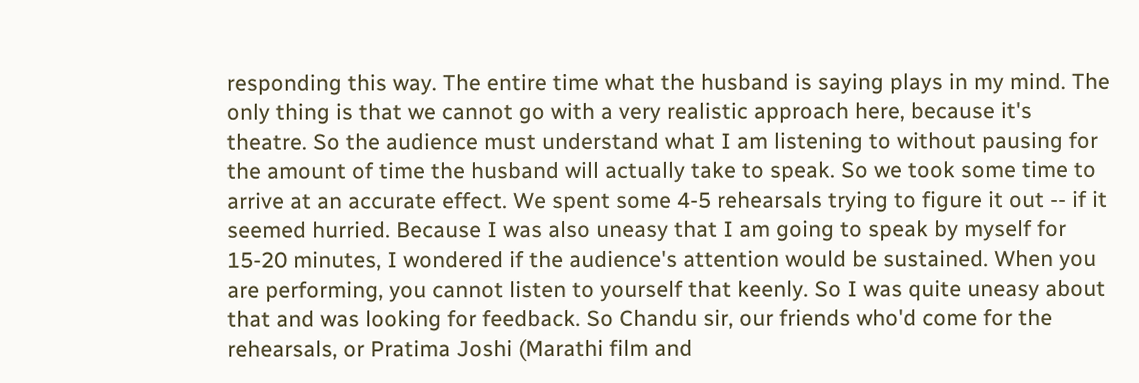responding this way. The entire time what the husband is saying plays in my mind. The only thing is that we cannot go with a very realistic approach here, because it's theatre. So the audience must understand what I am listening to without pausing for the amount of time the husband will actually take to speak. So we took some time to arrive at an accurate effect. We spent some 4-5 rehearsals trying to figure it out -- if it seemed hurried. Because I was also uneasy that I am going to speak by myself for 15-20 minutes, I wondered if the audience's attention would be sustained. When you are performing, you cannot listen to yourself that keenly. So I was quite uneasy about that and was looking for feedback. So Chandu sir, our friends who'd come for the rehearsals, or Pratima Joshi (Marathi film and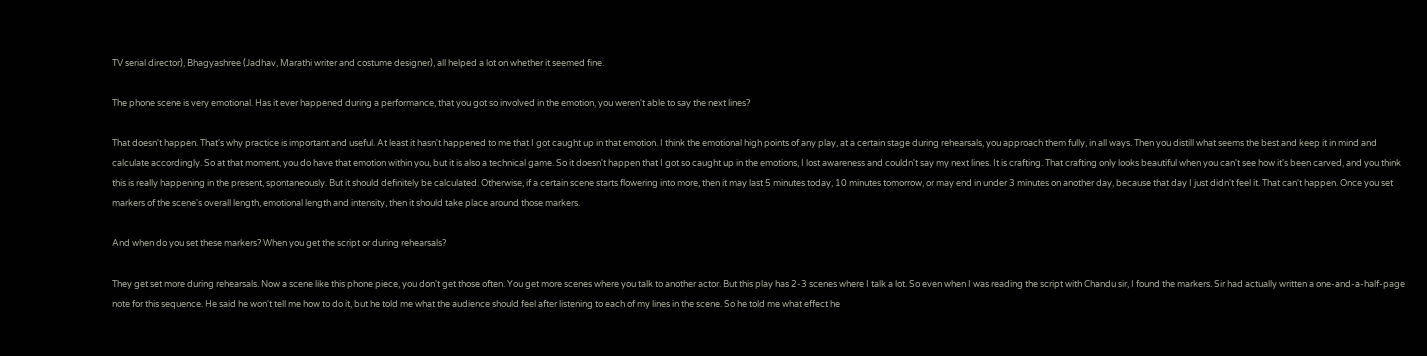TV serial director), Bhagyashree (Jadhav, Marathi writer and costume designer), all helped a lot on whether it seemed fine.

The phone scene is very emotional. Has it ever happened during a performance, that you got so involved in the emotion, you weren't able to say the next lines?

That doesn't happen. That's why practice is important and useful. At least it hasn't happened to me that I got caught up in that emotion. I think the emotional high points of any play, at a certain stage during rehearsals, you approach them fully, in all ways. Then you distill what seems the best and keep it in mind and calculate accordingly. So at that moment, you do have that emotion within you, but it is also a technical game. So it doesn't happen that I got so caught up in the emotions, I lost awareness and couldn't say my next lines. It is crafting. That crafting only looks beautiful when you can't see how it's been carved, and you think this is really happening in the present, spontaneously. But it should definitely be calculated. Otherwise, if a certain scene starts flowering into more, then it may last 5 minutes today, 10 minutes tomorrow, or may end in under 3 minutes on another day, because that day I just didn't feel it. That can't happen. Once you set markers of the scene's overall length, emotional length and intensity, then it should take place around those markers.

And when do you set these markers? When you get the script or during rehearsals?

They get set more during rehearsals. Now a scene like this phone piece, you don't get those often. You get more scenes where you talk to another actor. But this play has 2-3 scenes where I talk a lot. So even when I was reading the script with Chandu sir, I found the markers. Sir had actually written a one-and-a-half-page note for this sequence. He said he won't tell me how to do it, but he told me what the audience should feel after listening to each of my lines in the scene. So he told me what effect he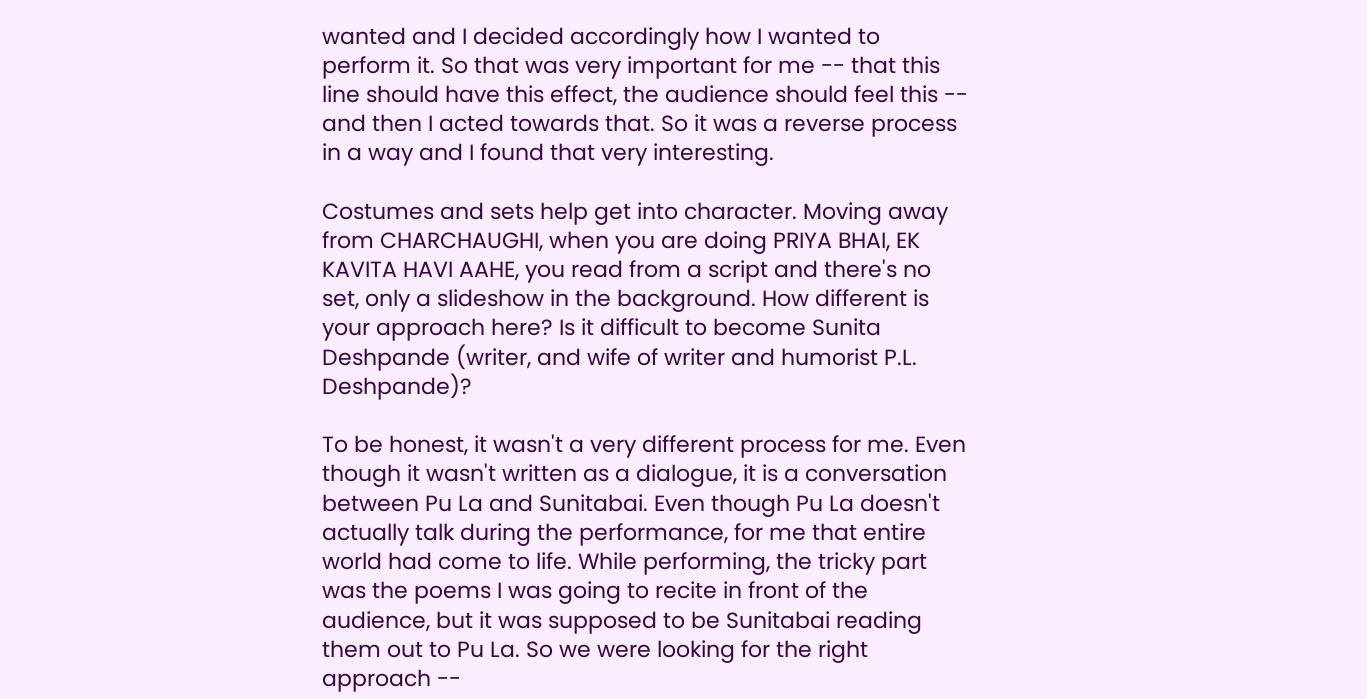wanted and I decided accordingly how I wanted to perform it. So that was very important for me -- that this line should have this effect, the audience should feel this -- and then I acted towards that. So it was a reverse process in a way and I found that very interesting.

Costumes and sets help get into character. Moving away from CHARCHAUGHI, when you are doing PRIYA BHAI, EK KAVITA HAVI AAHE, you read from a script and there's no set, only a slideshow in the background. How different is your approach here? Is it difficult to become Sunita Deshpande (writer, and wife of writer and humorist P.L. Deshpande)?

To be honest, it wasn't a very different process for me. Even though it wasn't written as a dialogue, it is a conversation between Pu La and Sunitabai. Even though Pu La doesn't actually talk during the performance, for me that entire world had come to life. While performing, the tricky part was the poems I was going to recite in front of the audience, but it was supposed to be Sunitabai reading them out to Pu La. So we were looking for the right approach --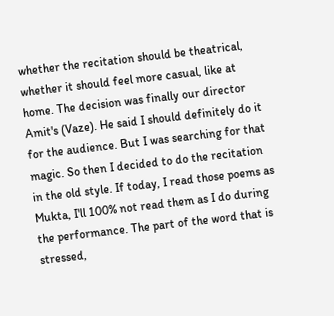whether the recitation should be theatrical, whether it should feel more casual, like at home. The decision was finally our director Amit's (Vaze). He said I should definitely do it for the audience. But I was searching for that magic. So then I decided to do the recitation in the old style. If today, I read those poems as Mukta, I'll 100% not read them as I do during the performance. The part of the word that is stressed,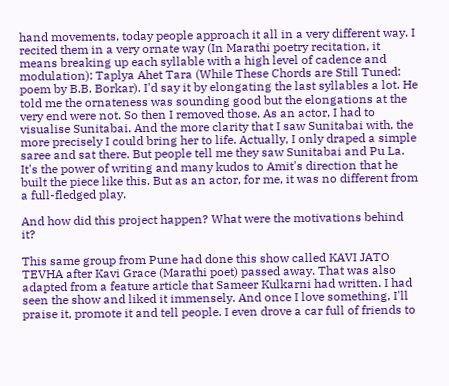hand movements, today people approach it all in a very different way. I recited them in a very ornate way (In Marathi poetry recitation, it means breaking up each syllable with a high level of cadence and modulation): Taplya Ahet Tara (While These Chords are Still Tuned: poem by B.B. Borkar). I'd say it by elongating the last syllables a lot. He told me the ornateness was sounding good but the elongations at the very end were not. So then I removed those. As an actor, I had to visualise Sunitabai. And the more clarity that I saw Sunitabai with, the more precisely I could bring her to life. Actually, I only draped a simple saree and sat there. But people tell me they saw Sunitabai and Pu La. It's the power of writing and many kudos to Amit's direction that he built the piece like this. But as an actor, for me, it was no different from a full-fledged play.

And how did this project happen? What were the motivations behind it?

This same group from Pune had done this show called KAVI JATO TEVHA after Kavi Grace (Marathi poet) passed away. That was also adapted from a feature article that Sameer Kulkarni had written. I had seen the show and liked it immensely. And once I love something, I'll praise it, promote it and tell people. I even drove a car full of friends to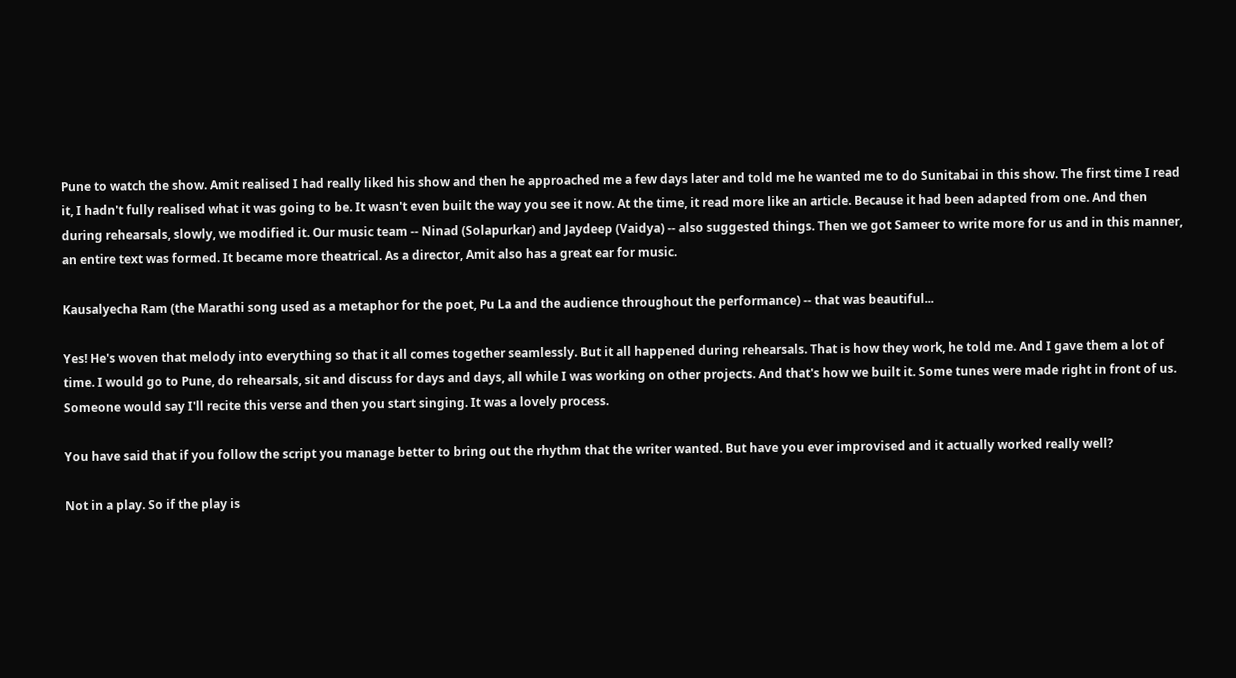Pune to watch the show. Amit realised I had really liked his show and then he approached me a few days later and told me he wanted me to do Sunitabai in this show. The first time I read it, I hadn't fully realised what it was going to be. It wasn't even built the way you see it now. At the time, it read more like an article. Because it had been adapted from one. And then during rehearsals, slowly, we modified it. Our music team -- Ninad (Solapurkar) and Jaydeep (Vaidya) -- also suggested things. Then we got Sameer to write more for us and in this manner, an entire text was formed. It became more theatrical. As a director, Amit also has a great ear for music.

Kausalyecha Ram (the Marathi song used as a metaphor for the poet, Pu La and the audience throughout the performance) -- that was beautiful...

Yes! He's woven that melody into everything so that it all comes together seamlessly. But it all happened during rehearsals. That is how they work, he told me. And I gave them a lot of time. I would go to Pune, do rehearsals, sit and discuss for days and days, all while I was working on other projects. And that's how we built it. Some tunes were made right in front of us. Someone would say I'll recite this verse and then you start singing. It was a lovely process.

You have said that if you follow the script you manage better to bring out the rhythm that the writer wanted. But have you ever improvised and it actually worked really well?

Not in a play. So if the play is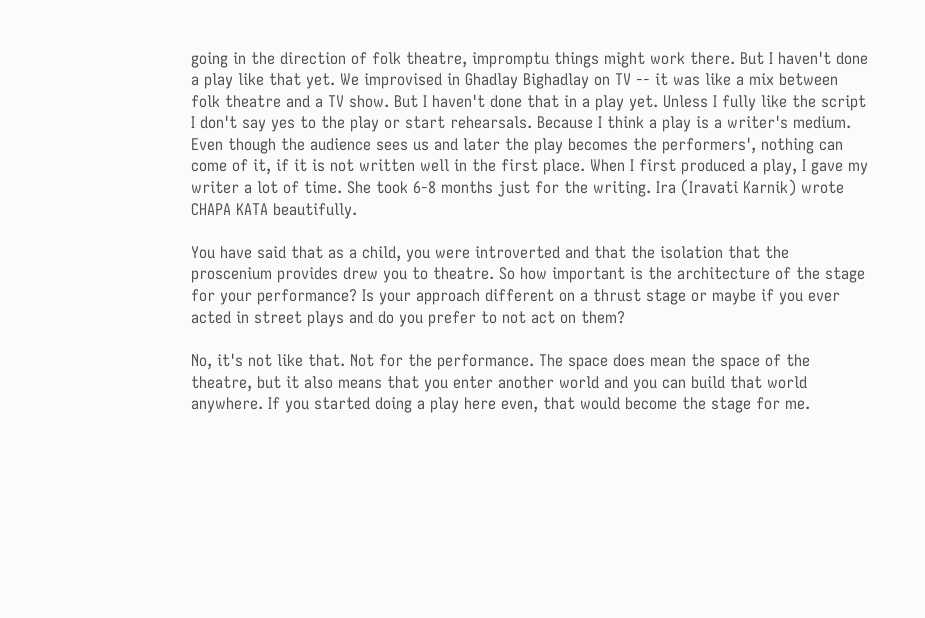going in the direction of folk theatre, impromptu things might work there. But I haven't done a play like that yet. We improvised in Ghadlay Bighadlay on TV -- it was like a mix between folk theatre and a TV show. But I haven't done that in a play yet. Unless I fully like the script I don't say yes to the play or start rehearsals. Because I think a play is a writer's medium. Even though the audience sees us and later the play becomes the performers', nothing can come of it, if it is not written well in the first place. When I first produced a play, I gave my writer a lot of time. She took 6-8 months just for the writing. Ira (Iravati Karnik) wrote CHAPA KATA beautifully.

You have said that as a child, you were introverted and that the isolation that the proscenium provides drew you to theatre. So how important is the architecture of the stage for your performance? Is your approach different on a thrust stage or maybe if you ever acted in street plays and do you prefer to not act on them?

No, it's not like that. Not for the performance. The space does mean the space of the theatre, but it also means that you enter another world and you can build that world anywhere. If you started doing a play here even, that would become the stage for me.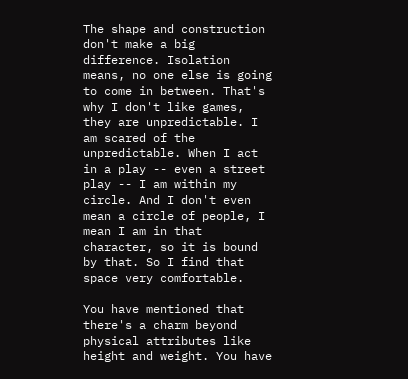The shape and construction don't make a big difference. Isolation means, no one else is going to come in between. That's why I don't like games, they are unpredictable. I am scared of the unpredictable. When I act in a play -- even a street play -- I am within my circle. And I don't even mean a circle of people, I mean I am in that character, so it is bound by that. So I find that space very comfortable.

You have mentioned that there's a charm beyond physical attributes like height and weight. You have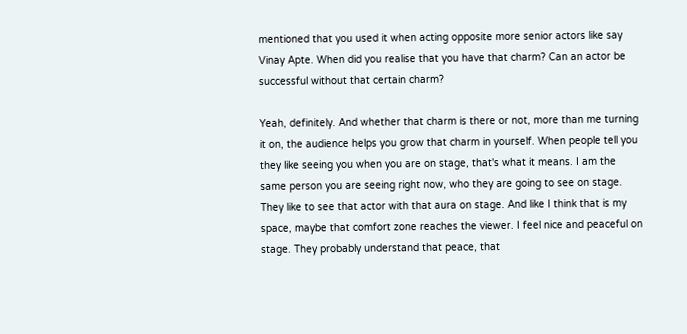mentioned that you used it when acting opposite more senior actors like say Vinay Apte. When did you realise that you have that charm? Can an actor be successful without that certain charm?

Yeah, definitely. And whether that charm is there or not, more than me turning it on, the audience helps you grow that charm in yourself. When people tell you they like seeing you when you are on stage, that's what it means. I am the same person you are seeing right now, who they are going to see on stage. They like to see that actor with that aura on stage. And like I think that is my space, maybe that comfort zone reaches the viewer. I feel nice and peaceful on stage. They probably understand that peace, that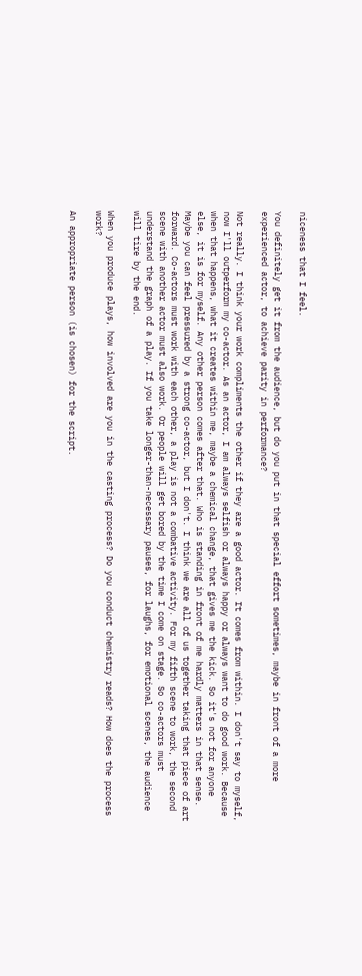niceness that I feel.

You definitely get it from the audience, but do you put in that special effort sometimes, maybe in front of a more experienced actor, to achieve parity in performance?

Not really. I think your work compliments the other if they are a good actor. It comes from within. I don't say to myself, now I'll outperform my co-actor. As an actor, I am always selfish or always happy or always want to do good work. Because when that happens, what it creates within me, maybe a chemical change, that gives me the kick. So it's not for anyone else, it is for myself. Any other person comes after that. Who is standing in front of me hardly matters in that sense. Maybe you can feel pressured by a strong co-actor, but I don't. I think we are all of us together taking that piece of art forward. Co-actors must work with each other, a play is not a combative activity. For my fifth scene to work, the second scene with another actor must also work. Or people will get bored by the time I come on stage. So co-actors must understand the graph of a play. If you take longer-than-necessary pauses, for laughs, for emotional scenes, the audience will tire by the end.

When you produce plays, how involved are you in the casting process? Do you conduct chemistry reads? How does the process work?

An appropriate person (is chosen) for the script.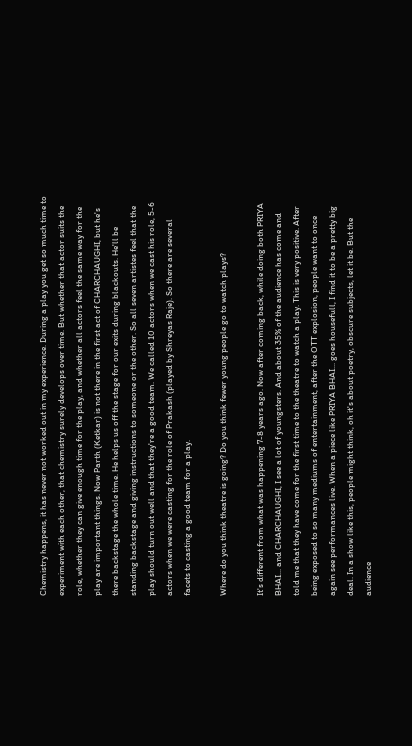Chemistry happens, it has never not worked out in my experience. During a play you get so much time to experiment with each other, that chemistry surely develops over time. But whether that actor suits the role, whether they can give enough time for the play, and whether all actors feel the same way for the play are important things. Now Parth (Ketkar) is not there in the first act of CHARCHAUGHI, but he's there backstage the whole time. He helps us off the stage for our exits during blackouts. He'll be standing backstage and giving instructions to someone or the other. So all seven artistes feel that the play should turn out well and that they're a good team. We called 10 actors when we cast his role, 5-6 actors when we were casting for the role of Prakash (played by Shreyas Raje). So there are several facets to casting a good team for a play.

Where do you think theatre is going? Do you think fewer young people go to watch plays?

It's different from what was happening 7-8 years ago. Now after coming back, while doing both PRIYA BHAI... and CHARCHAUGHI, I see a lot of youngsters. And about 35% of the audience has come and told me that they have come for the first time to the theatre to watch a play. This is very positive. After being exposed to so many mediums of entertainment, after the OTT explosion, people want to once again see performances live. When a piece like PRIYA BHAI... goes housefull, I find it to be a pretty big deal. In a show like this, people might think, oh it's about poetry, obscure subjects, let it be. But the audience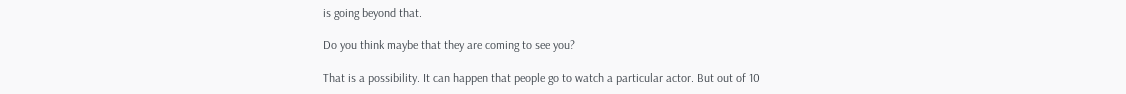is going beyond that.

Do you think maybe that they are coming to see you?

That is a possibility. It can happen that people go to watch a particular actor. But out of 10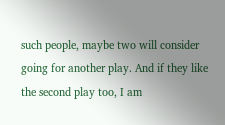such people, maybe two will consider going for another play. And if they like the second play too, I am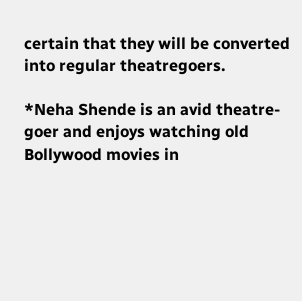certain that they will be converted into regular theatregoers.

*Neha Shende is an avid theatre-goer and enjoys watching old Bollywood movies in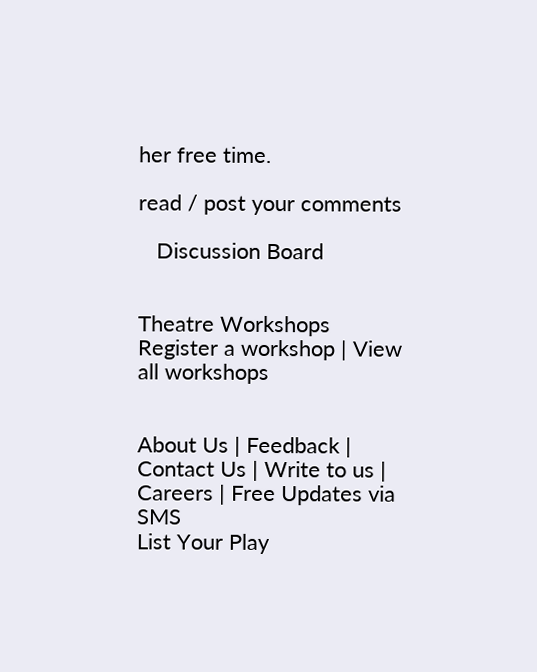her free time.

read / post your comments

   Discussion Board


Theatre Workshops
Register a workshop | View all workshops


About Us | Feedback | Contact Us | Write to us | Careers | Free Updates via SMS
List Your Play